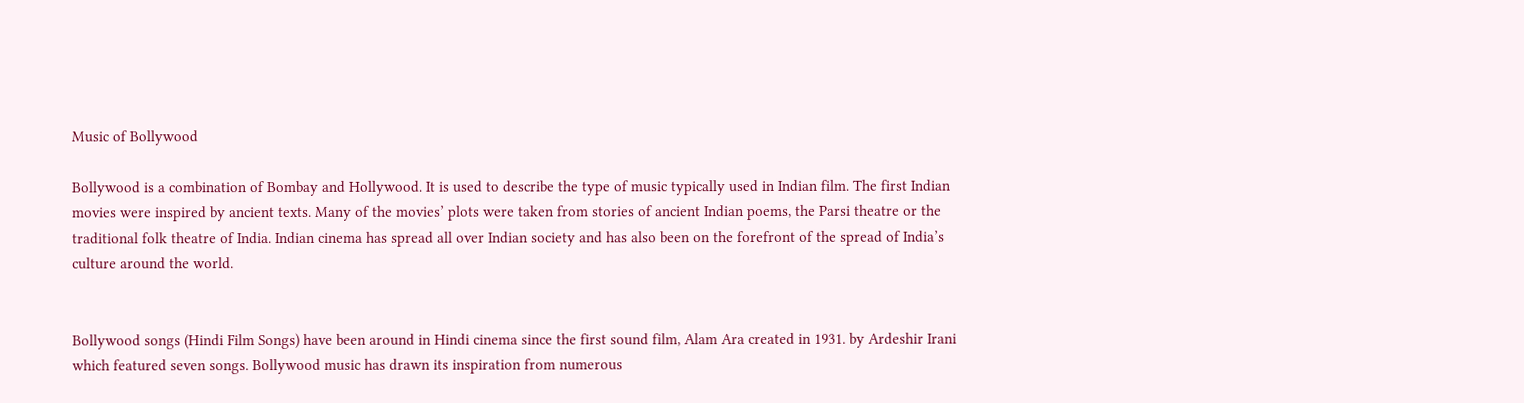Music of Bollywood

Bollywood is a combination of Bombay and Hollywood. It is used to describe the type of music typically used in Indian film. The first Indian movies were inspired by ancient texts. Many of the movies’ plots were taken from stories of ancient Indian poems, the Parsi theatre or the traditional folk theatre of India. Indian cinema has spread all over Indian society and has also been on the forefront of the spread of India’s culture around the world.


Bollywood songs (Hindi Film Songs) have been around in Hindi cinema since the first sound film, Alam Ara created in 1931. by Ardeshir Irani which featured seven songs. Bollywood music has drawn its inspiration from numerous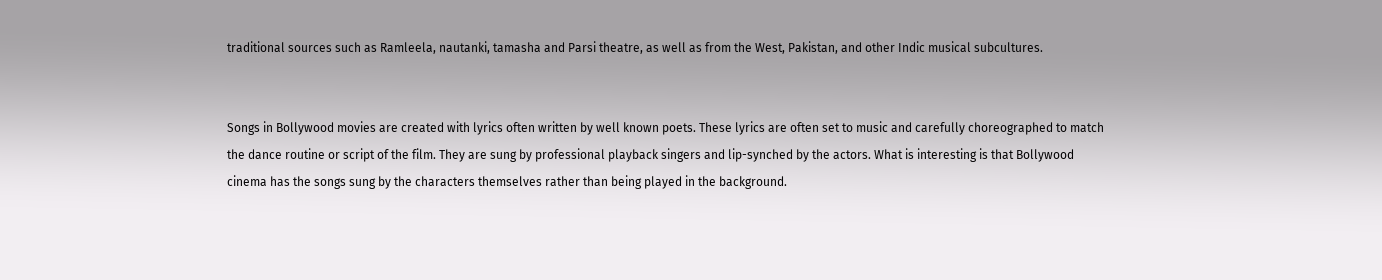traditional sources such as Ramleela, nautanki, tamasha and Parsi theatre, as well as from the West, Pakistan, and other Indic musical subcultures.


Songs in Bollywood movies are created with lyrics often written by well known poets. These lyrics are often set to music and carefully choreographed to match the dance routine or script of the film. They are sung by professional playback singers and lip-synched by the actors. What is interesting is that Bollywood cinema has the songs sung by the characters themselves rather than being played in the background.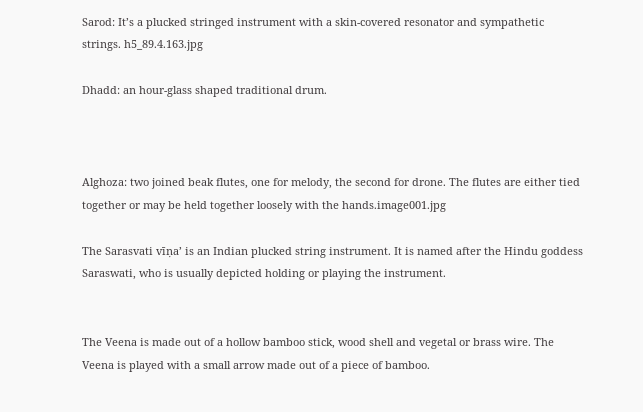Sarod: It’s a plucked stringed instrument with a skin-covered resonator and sympathetic strings. h5_89.4.163.jpg

Dhadd: an hour-glass shaped traditional drum.



Alghoza: two joined beak flutes, one for melody, the second for drone. The flutes are either tied together or may be held together loosely with the hands.image001.jpg

The Sarasvati vīṇa’ is an Indian plucked string instrument. It is named after the Hindu goddess Saraswati, who is usually depicted holding or playing the instrument.


The Veena is made out of a hollow bamboo stick, wood shell and vegetal or brass wire. The Veena is played with a small arrow made out of a piece of bamboo.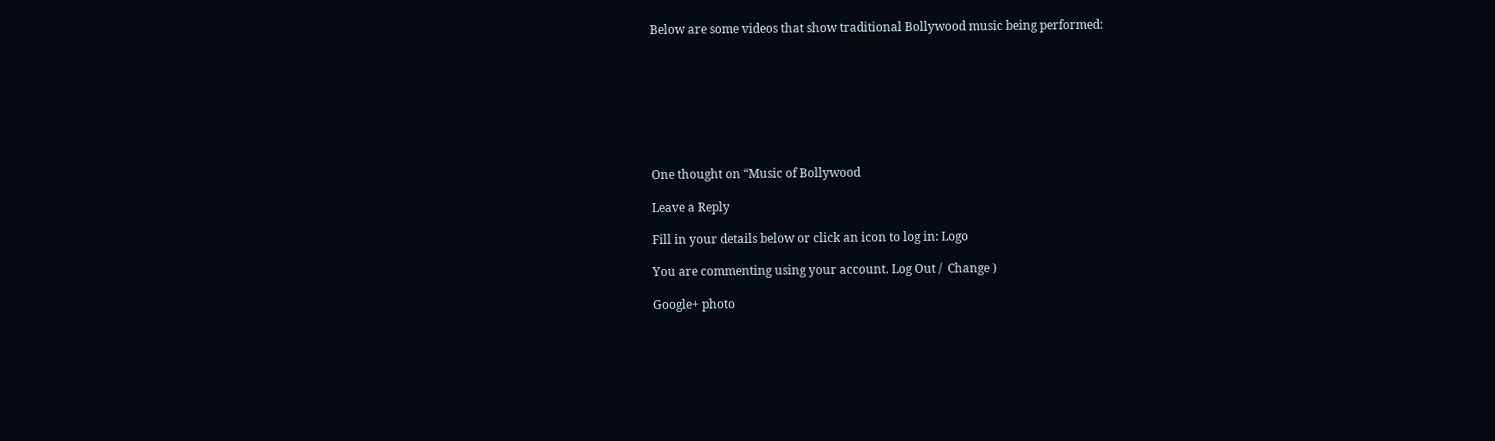Below are some videos that show traditional Bollywood music being performed:








One thought on “Music of Bollywood

Leave a Reply

Fill in your details below or click an icon to log in: Logo

You are commenting using your account. Log Out /  Change )

Google+ photo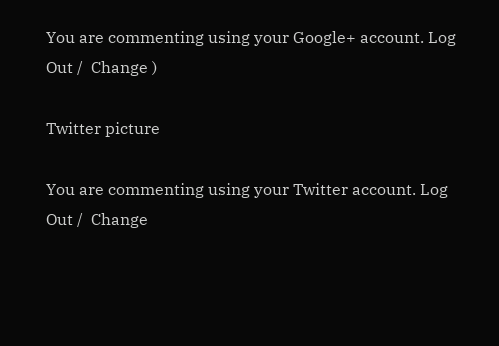You are commenting using your Google+ account. Log Out /  Change )

Twitter picture

You are commenting using your Twitter account. Log Out /  Change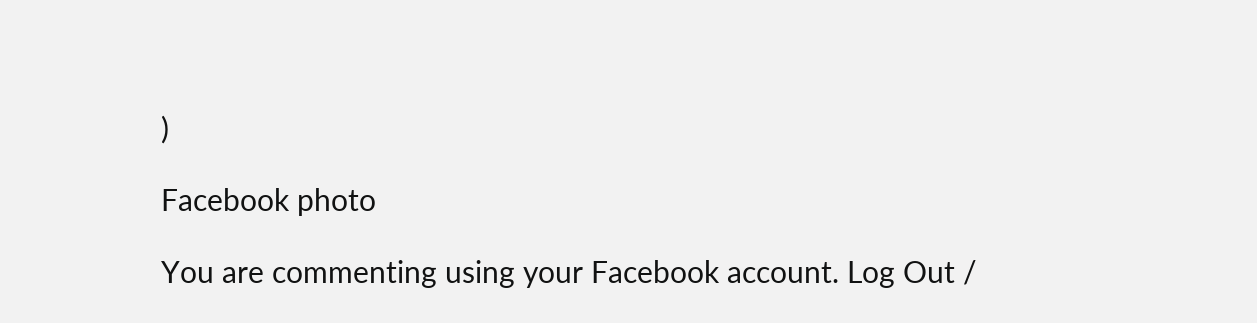)

Facebook photo

You are commenting using your Facebook account. Log Out /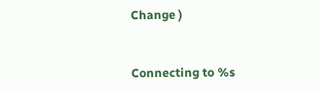Change )


Connecting to %s